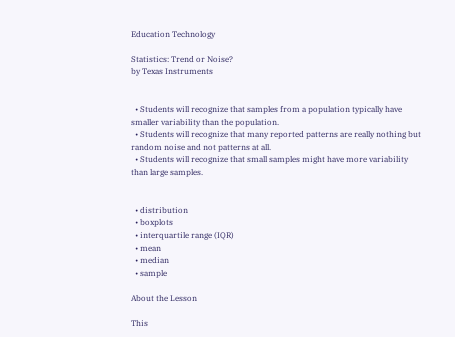Education Technology

Statistics: Trend or Noise?
by Texas Instruments


  • Students will recognize that samples from a population typically have smaller variability than the population.
  • Students will recognize that many reported patterns are really nothing but random noise and not patterns at all.
  • Students will recognize that small samples might have more variability than large samples.


  • distribution
  • boxplots
  • interquartile range (IQR)
  • mean
  • median
  • sample

About the Lesson

This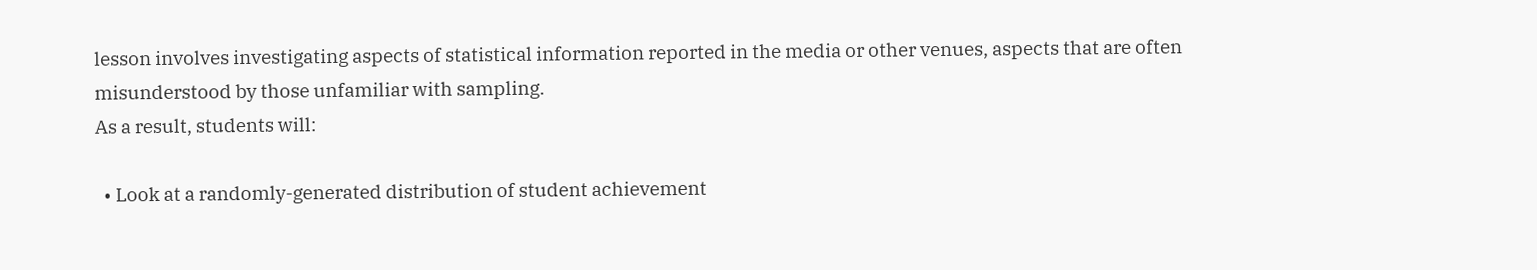lesson involves investigating aspects of statistical information reported in the media or other venues, aspects that are often misunderstood by those unfamiliar with sampling.
As a result, students will:

  • Look at a randomly-generated distribution of student achievement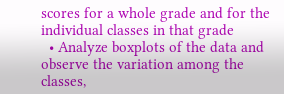scores for a whole grade and for the individual classes in that grade
  • Analyze boxplots of the data and observe the variation among the classes,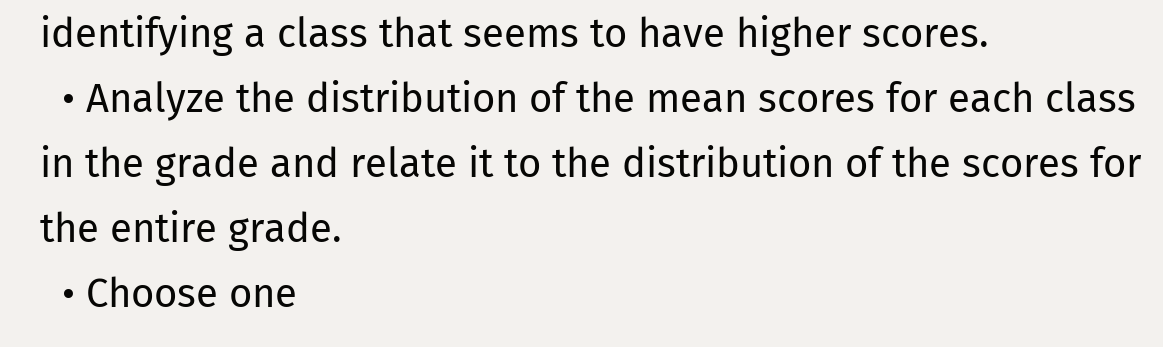identifying a class that seems to have higher scores.
  • Analyze the distribution of the mean scores for each class in the grade and relate it to the distribution of the scores for the entire grade.
  • Choose one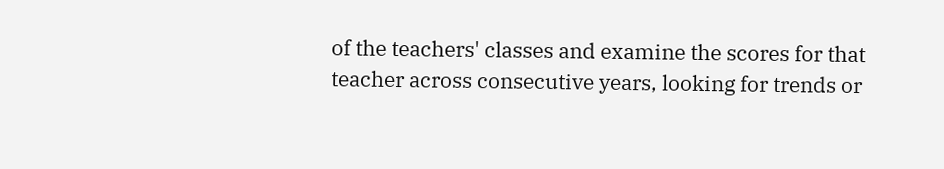of the teachers' classes and examine the scores for that teacher across consecutive years, looking for trends or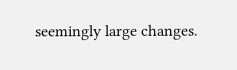seemingly large changes.